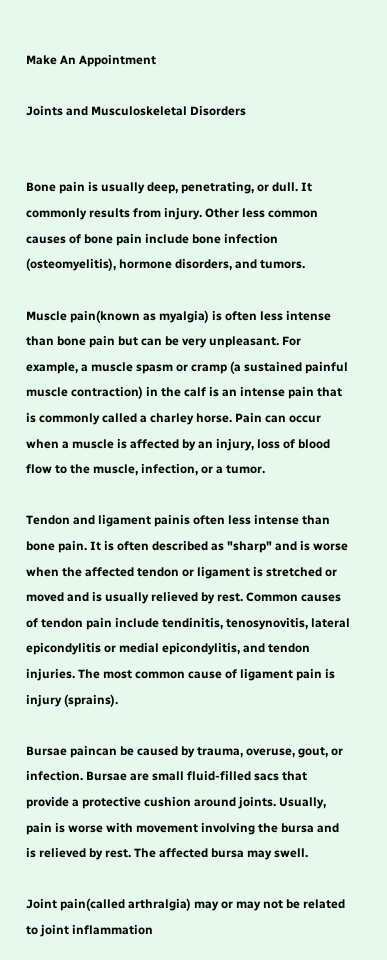Make An Appointment

Joints and Musculoskeletal Disorders


Bone pain is usually deep, penetrating, or dull. It commonly results from injury. Other less common causes of bone pain include bone infection (osteomyelitis), hormone disorders, and tumors.

Muscle pain(known as myalgia) is often less intense than bone pain but can be very unpleasant. For example, a muscle spasm or cramp (a sustained painful muscle contraction) in the calf is an intense pain that is commonly called a charley horse. Pain can occur when a muscle is affected by an injury, loss of blood flow to the muscle, infection, or a tumor.

Tendon and ligament painis often less intense than bone pain. It is often described as "sharp" and is worse when the affected tendon or ligament is stretched or moved and is usually relieved by rest. Common causes of tendon pain include tendinitis, tenosynovitis, lateral epicondylitis or medial epicondylitis, and tendon injuries. The most common cause of ligament pain is injury (sprains).

Bursae paincan be caused by trauma, overuse, gout, or infection. Bursae are small fluid-filled sacs that provide a protective cushion around joints. Usually, pain is worse with movement involving the bursa and is relieved by rest. The affected bursa may swell.

Joint pain(called arthralgia) may or may not be related to joint inflammation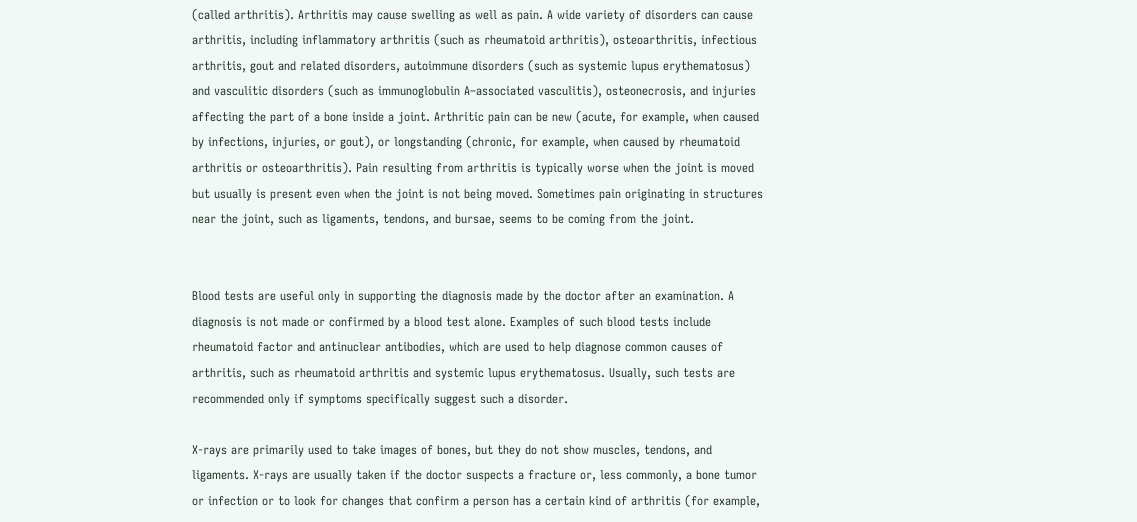(called arthritis). Arthritis may cause swelling as well as pain. A wide variety of disorders can cause arthritis, including inflammatory arthritis (such as rheumatoid arthritis), osteoarthritis, infectious arthritis, gout and related disorders, autoimmune disorders (such as systemic lupus erythematosus) and vasculitic disorders (such as immunoglobulin A–associated vasculitis), osteonecrosis, and injuries affecting the part of a bone inside a joint. Arthritic pain can be new (acute, for example, when caused by infections, injuries, or gout), or longstanding (chronic, for example, when caused by rheumatoid arthritis or osteoarthritis). Pain resulting from arthritis is typically worse when the joint is moved but usually is present even when the joint is not being moved. Sometimes pain originating in structures near the joint, such as ligaments, tendons, and bursae, seems to be coming from the joint.


Blood tests are useful only in supporting the diagnosis made by the doctor after an examination. A diagnosis is not made or confirmed by a blood test alone. Examples of such blood tests include rheumatoid factor and antinuclear antibodies, which are used to help diagnose common causes of arthritis, such as rheumatoid arthritis and systemic lupus erythematosus. Usually, such tests are recommended only if symptoms specifically suggest such a disorder.

X-rays are primarily used to take images of bones, but they do not show muscles, tendons, and ligaments. X-rays are usually taken if the doctor suspects a fracture or, less commonly, a bone tumor or infection or to look for changes that confirm a person has a certain kind of arthritis (for example,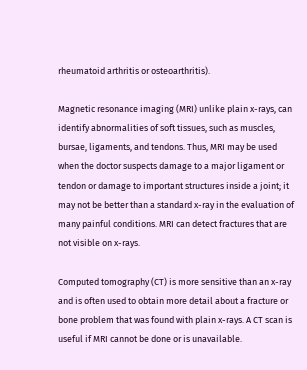rheumatoid arthritis or osteoarthritis).

Magnetic resonance imaging (MRI) unlike plain x-rays, can identify abnormalities of soft tissues, such as muscles, bursae, ligaments, and tendons. Thus, MRI may be used when the doctor suspects damage to a major ligament or tendon or damage to important structures inside a joint; it may not be better than a standard x-ray in the evaluation of many painful conditions. MRI can detect fractures that are not visible on x-rays.

Computed tomography (CT) is more sensitive than an x-ray and is often used to obtain more detail about a fracture or bone problem that was found with plain x-rays. A CT scan is useful if MRI cannot be done or is unavailable.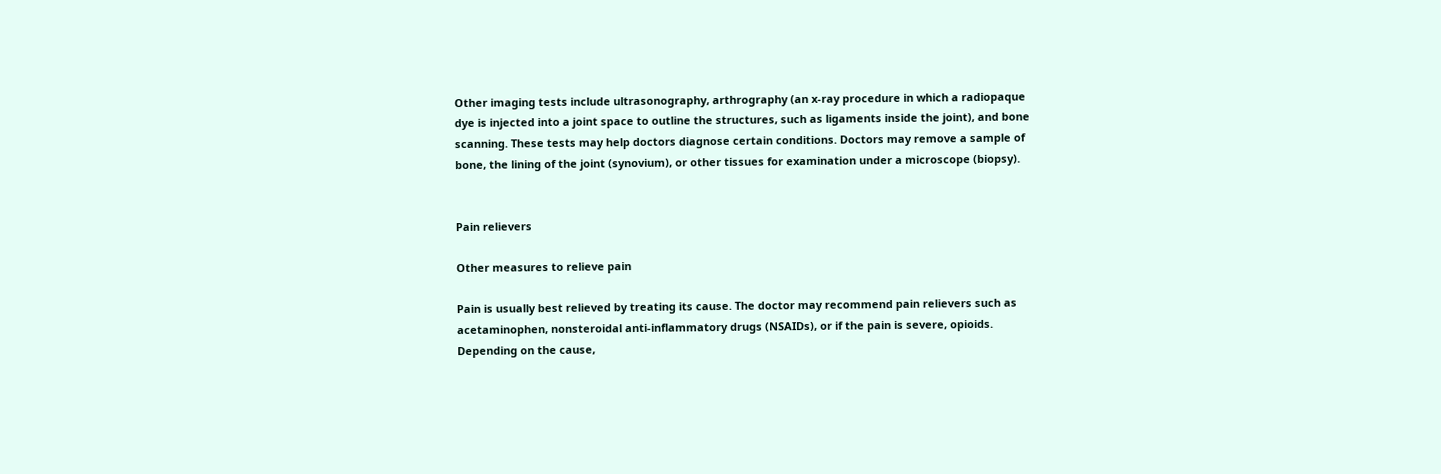Other imaging tests include ultrasonography, arthrography (an x-ray procedure in which a radiopaque dye is injected into a joint space to outline the structures, such as ligaments inside the joint), and bone scanning. These tests may help doctors diagnose certain conditions. Doctors may remove a sample of bone, the lining of the joint (synovium), or other tissues for examination under a microscope (biopsy).


Pain relievers

Other measures to relieve pain

Pain is usually best relieved by treating its cause. The doctor may recommend pain relievers such as acetaminophen, nonsteroidal anti-inflammatory drugs (NSAIDs), or if the pain is severe, opioids. Depending on the cause,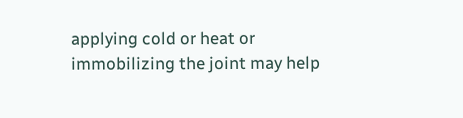applying cold or heat or immobilizing the joint may help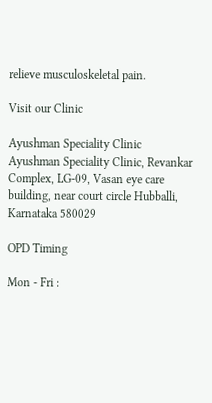relieve musculoskeletal pain.

Visit our Clinic

Ayushman Speciality Clinic
Ayushman Speciality Clinic, Revankar Complex, LG-09, Vasan eye care building, near court circle Hubballi,
Karnataka 580029

OPD Timing

Mon - Fri :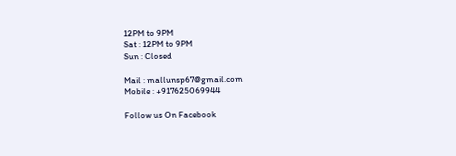12PM to 9PM
Sat : 12PM to 9PM
Sun : Closed

Mail : mallunsp67@gmail.com
Mobile : +917625069944

Follow us On Facebook